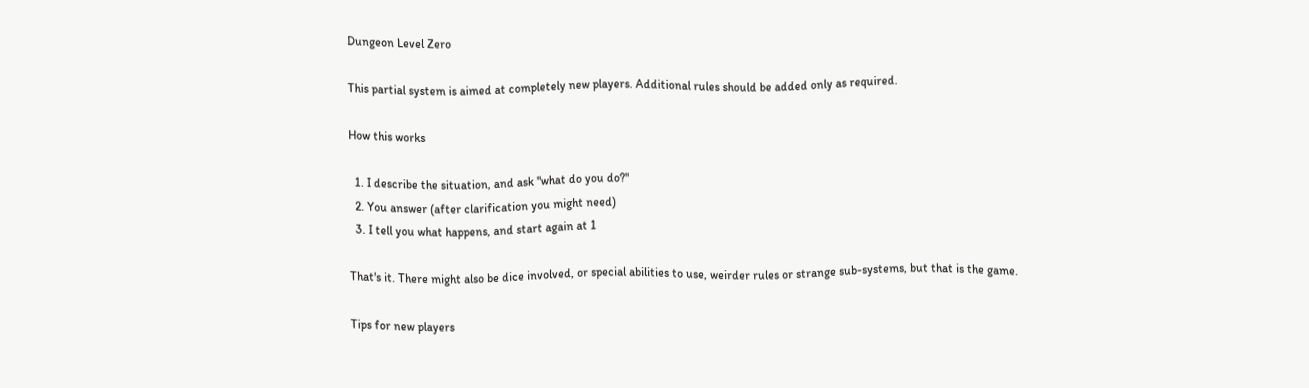Dungeon Level Zero

This partial system is aimed at completely new players. Additional rules should be added only as required.

How this works

  1. I describe the situation, and ask "what do you do?"
  2. You answer (after clarification you might need)
  3. I tell you what happens, and start again at 1

That's it. There might also be dice involved, or special abilities to use, weirder rules or strange sub-systems, but that is the game.

Tips for new players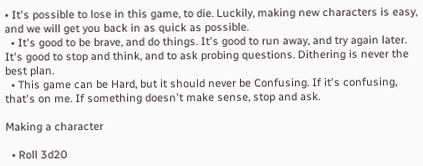• It's possible to lose in this game, to die. Luckily, making new characters is easy, and we will get you back in as quick as possible.
  • It's good to be brave, and do things. It's good to run away, and try again later. It's good to stop and think, and to ask probing questions. Dithering is never the best plan.
  • This game can be Hard, but it should never be Confusing. If it's confusing, that's on me. If something doesn't make sense, stop and ask.

Making a character

  • Roll 3d20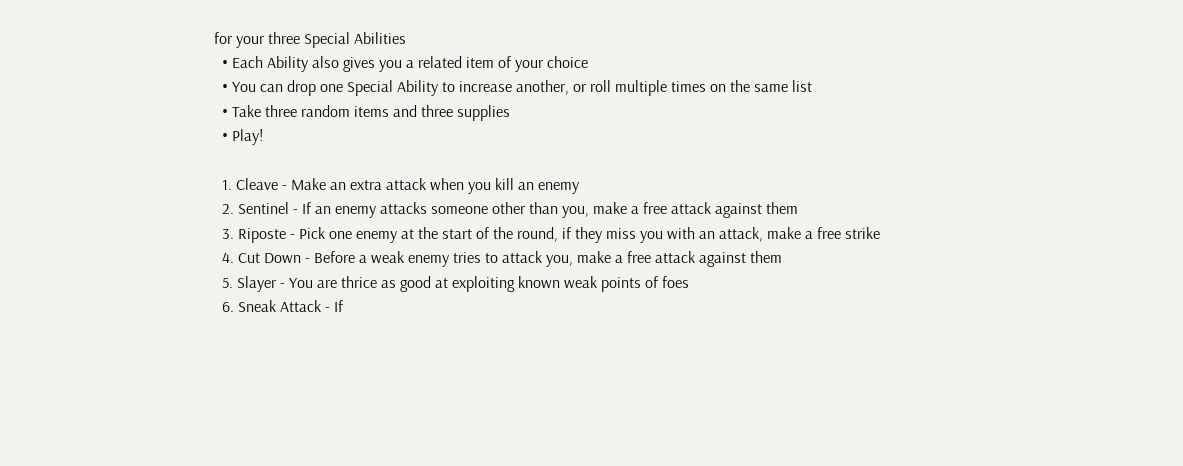for your three Special Abilities
  • Each Ability also gives you a related item of your choice
  • You can drop one Special Ability to increase another, or roll multiple times on the same list
  • Take three random items and three supplies
  • Play!

  1. Cleave - Make an extra attack when you kill an enemy
  2. Sentinel - If an enemy attacks someone other than you, make a free attack against them
  3. Riposte - Pick one enemy at the start of the round, if they miss you with an attack, make a free strike
  4. Cut Down - Before a weak enemy tries to attack you, make a free attack against them
  5. Slayer - You are thrice as good at exploiting known weak points of foes
  6. Sneak Attack - If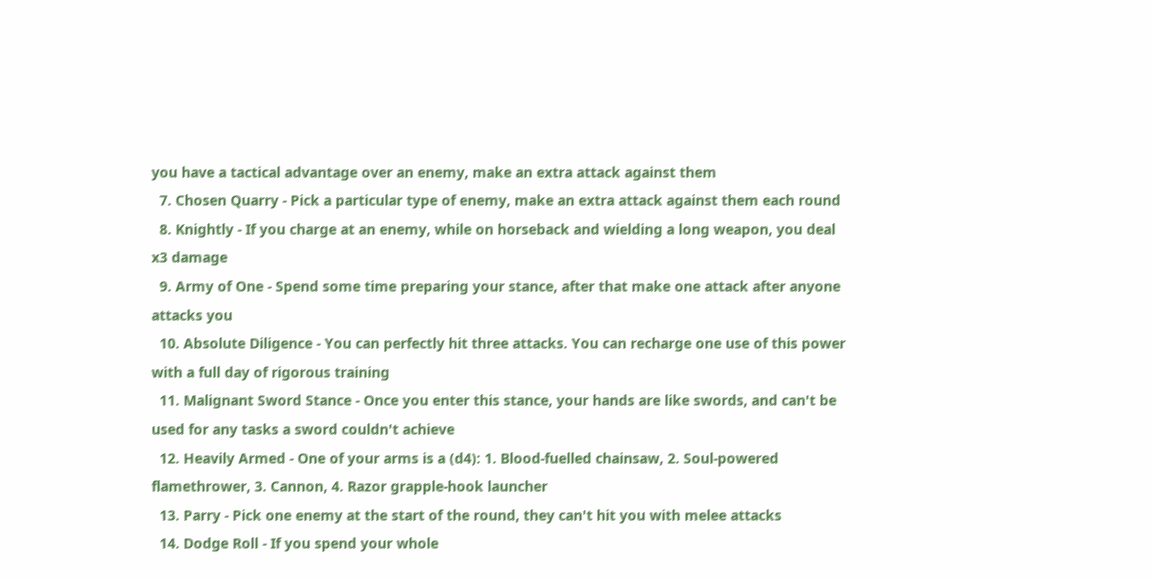you have a tactical advantage over an enemy, make an extra attack against them
  7. Chosen Quarry - Pick a particular type of enemy, make an extra attack against them each round
  8. Knightly - If you charge at an enemy, while on horseback and wielding a long weapon, you deal x3 damage
  9. Army of One - Spend some time preparing your stance, after that make one attack after anyone attacks you
  10. Absolute Diligence - You can perfectly hit three attacks. You can recharge one use of this power with a full day of rigorous training
  11. Malignant Sword Stance - Once you enter this stance, your hands are like swords, and can't be used for any tasks a sword couldn't achieve
  12. Heavily Armed - One of your arms is a (d4): 1. Blood-fuelled chainsaw, 2. Soul-powered flamethrower, 3. Cannon, 4. Razor grapple-hook launcher
  13. Parry - Pick one enemy at the start of the round, they can't hit you with melee attacks
  14. Dodge Roll - If you spend your whole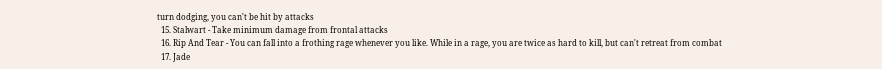turn dodging, you can't be hit by attacks
  15. Stalwart - Take minimum damage from frontal attacks
  16. Rip And Tear - You can fall into a frothing rage whenever you like. While in a rage, you are twice as hard to kill, but can't retreat from combat
  17. Jade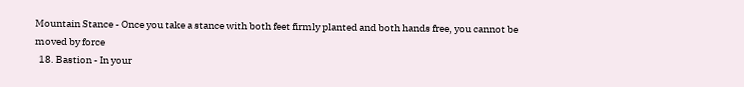Mountain Stance - Once you take a stance with both feet firmly planted and both hands free, you cannot be moved by force
  18. Bastion - In your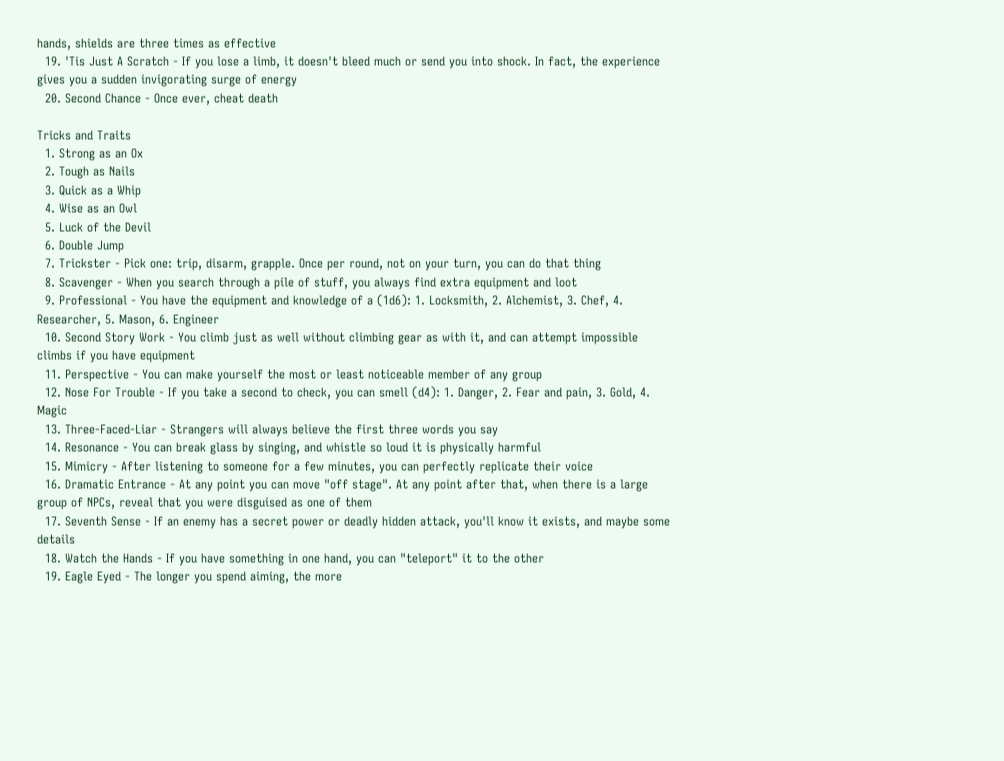hands, shields are three times as effective
  19. 'Tis Just A Scratch - If you lose a limb, it doesn't bleed much or send you into shock. In fact, the experience gives you a sudden invigorating surge of energy
  20. Second Chance - Once ever, cheat death

Tricks and Traits
  1. Strong as an Ox
  2. Tough as Nails
  3. Quick as a Whip
  4. Wise as an Owl
  5. Luck of the Devil
  6. Double Jump
  7. Trickster - Pick one: trip, disarm, grapple. Once per round, not on your turn, you can do that thing
  8. Scavenger - When you search through a pile of stuff, you always find extra equipment and loot
  9. Professional - You have the equipment and knowledge of a (1d6): 1. Locksmith, 2. Alchemist, 3. Chef, 4. Researcher, 5. Mason, 6. Engineer
  10. Second Story Work - You climb just as well without climbing gear as with it, and can attempt impossible climbs if you have equipment
  11. Perspective - You can make yourself the most or least noticeable member of any group
  12. Nose For Trouble - If you take a second to check, you can smell (d4): 1. Danger, 2. Fear and pain, 3. Gold, 4. Magic
  13. Three-Faced-Liar - Strangers will always believe the first three words you say
  14. Resonance - You can break glass by singing, and whistle so loud it is physically harmful
  15. Mimicry - After listening to someone for a few minutes, you can perfectly replicate their voice
  16. Dramatic Entrance - At any point you can move "off stage". At any point after that, when there is a large group of NPCs, reveal that you were disguised as one of them
  17. Seventh Sense - If an enemy has a secret power or deadly hidden attack, you'll know it exists, and maybe some details
  18. Watch the Hands - If you have something in one hand, you can "teleport" it to the other
  19. Eagle Eyed - The longer you spend aiming, the more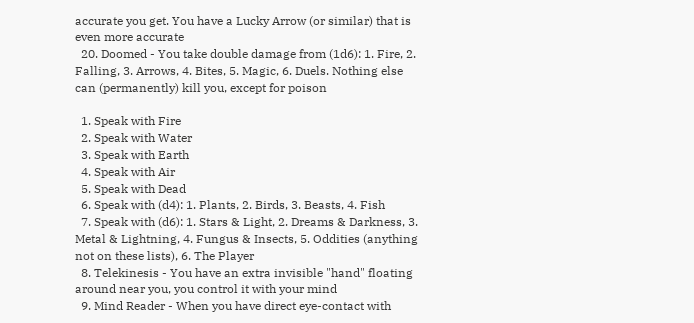accurate you get. You have a Lucky Arrow (or similar) that is even more accurate
  20. Doomed - You take double damage from (1d6): 1. Fire, 2. Falling, 3. Arrows, 4. Bites, 5. Magic, 6. Duels. Nothing else can (permanently) kill you, except for poison

  1. Speak with Fire
  2. Speak with Water
  3. Speak with Earth
  4. Speak with Air
  5. Speak with Dead
  6. Speak with (d4): 1. Plants, 2. Birds, 3. Beasts, 4. Fish
  7. Speak with (d6): 1. Stars & Light, 2. Dreams & Darkness, 3. Metal & Lightning, 4. Fungus & Insects, 5. Oddities (anything not on these lists), 6. The Player
  8. Telekinesis - You have an extra invisible "hand" floating around near you, you control it with your mind
  9. Mind Reader - When you have direct eye-contact with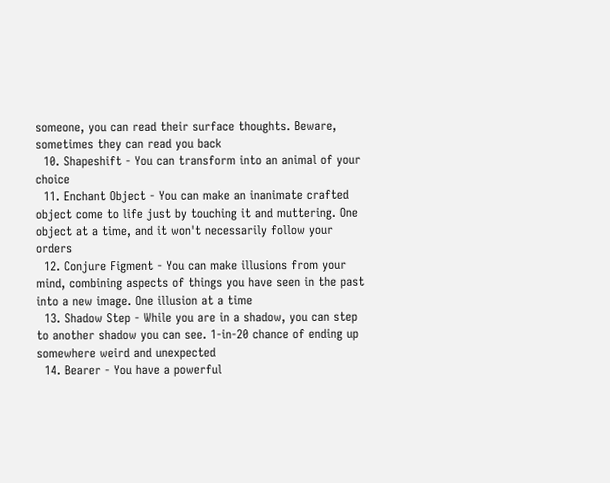someone, you can read their surface thoughts. Beware, sometimes they can read you back
  10. Shapeshift - You can transform into an animal of your choice
  11. Enchant Object - You can make an inanimate crafted object come to life just by touching it and muttering. One object at a time, and it won't necessarily follow your orders
  12. Conjure Figment - You can make illusions from your mind, combining aspects of things you have seen in the past into a new image. One illusion at a time
  13. Shadow Step - While you are in a shadow, you can step to another shadow you can see. 1-in-20 chance of ending up somewhere weird and unexpected
  14. Bearer - You have a powerful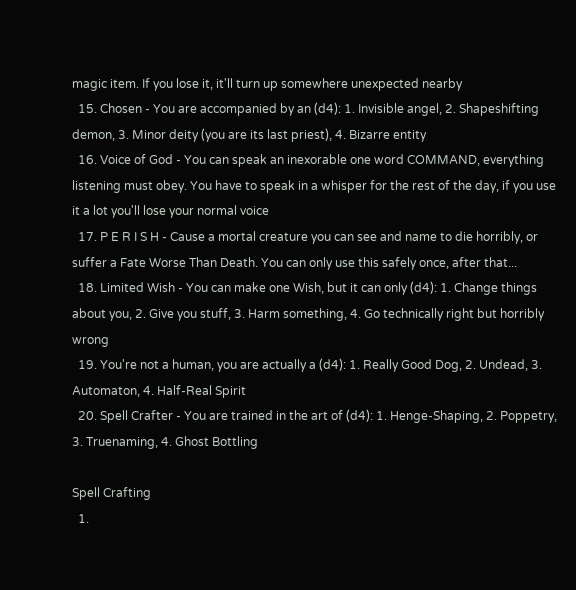magic item. If you lose it, it'll turn up somewhere unexpected nearby
  15. Chosen - You are accompanied by an (d4): 1. Invisible angel, 2. Shapeshifting demon, 3. Minor deity (you are its last priest), 4. Bizarre entity
  16. Voice of God - You can speak an inexorable one word COMMAND, everything listening must obey. You have to speak in a whisper for the rest of the day, if you use it a lot you'll lose your normal voice
  17. P E R I S H - Cause a mortal creature you can see and name to die horribly, or suffer a Fate Worse Than Death. You can only use this safely once, after that...
  18. Limited Wish - You can make one Wish, but it can only (d4): 1. Change things about you, 2. Give you stuff, 3. Harm something, 4. Go technically right but horribly wrong
  19. You're not a human, you are actually a (d4): 1. Really Good Dog, 2. Undead, 3. Automaton, 4. Half-Real Spirit
  20. Spell Crafter - You are trained in the art of (d4): 1. Henge-Shaping, 2. Poppetry, 3. Truenaming, 4. Ghost Bottling

Spell Crafting
  1.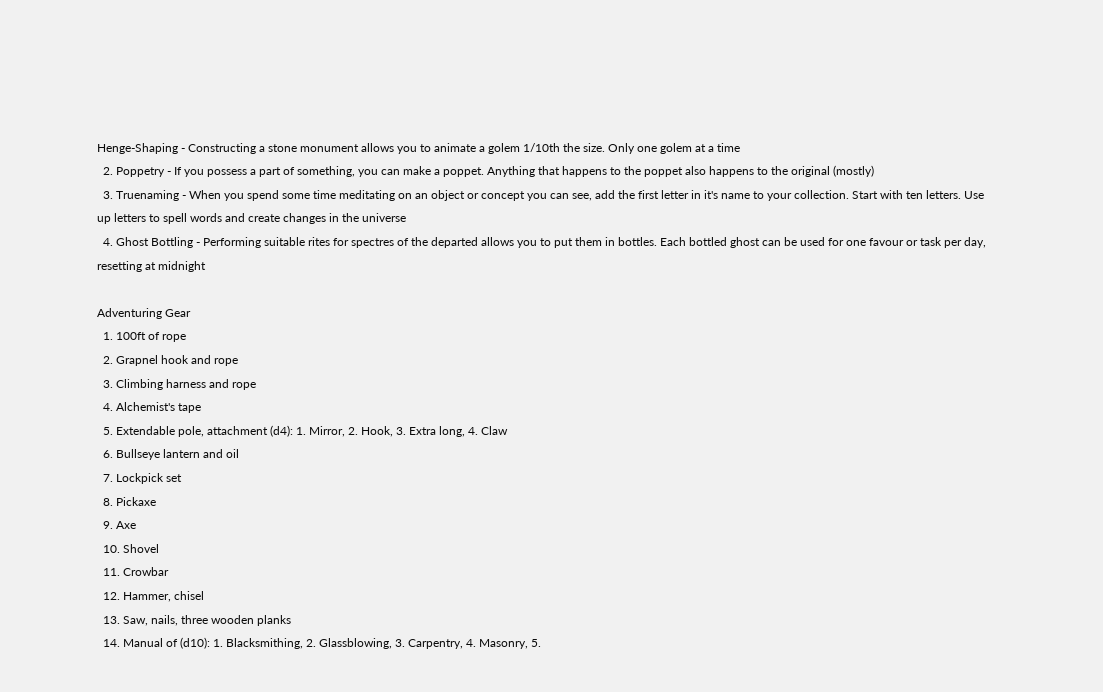Henge-Shaping - Constructing a stone monument allows you to animate a golem 1/10th the size. Only one golem at a time
  2. Poppetry - If you possess a part of something, you can make a poppet. Anything that happens to the poppet also happens to the original (mostly)
  3. Truenaming - When you spend some time meditating on an object or concept you can see, add the first letter in it's name to your collection. Start with ten letters. Use up letters to spell words and create changes in the universe
  4. Ghost Bottling - Performing suitable rites for spectres of the departed allows you to put them in bottles. Each bottled ghost can be used for one favour or task per day, resetting at midnight

Adventuring Gear
  1. 100ft of rope
  2. Grapnel hook and rope
  3. Climbing harness and rope
  4. Alchemist's tape
  5. Extendable pole, attachment (d4): 1. Mirror, 2. Hook, 3. Extra long, 4. Claw
  6. Bullseye lantern and oil
  7. Lockpick set
  8. Pickaxe
  9. Axe
  10. Shovel
  11. Crowbar
  12. Hammer, chisel
  13. Saw, nails, three wooden planks
  14. Manual of (d10): 1. Blacksmithing, 2. Glassblowing, 3. Carpentry, 4. Masonry, 5.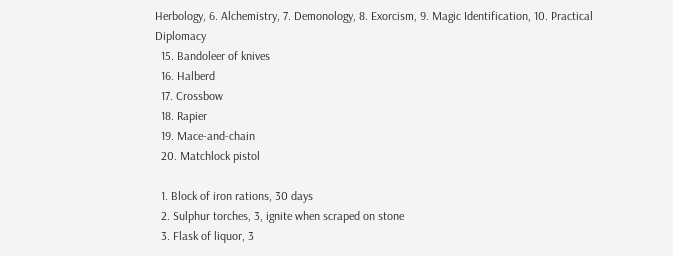Herbology, 6. Alchemistry, 7. Demonology, 8. Exorcism, 9. Magic Identification, 10. Practical Diplomacy
  15. Bandoleer of knives
  16. Halberd
  17. Crossbow
  18. Rapier
  19. Mace-and-chain
  20. Matchlock pistol

  1. Block of iron rations, 30 days
  2. Sulphur torches, 3, ignite when scraped on stone
  3. Flask of liquor, 3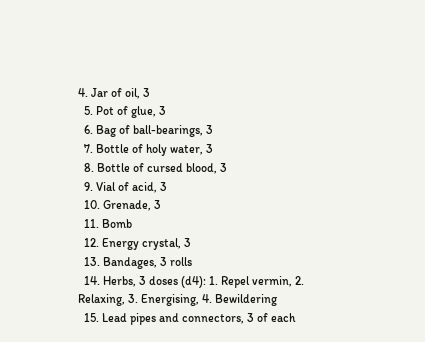4. Jar of oil, 3
  5. Pot of glue, 3
  6. Bag of ball-bearings, 3
  7. Bottle of holy water, 3
  8. Bottle of cursed blood, 3
  9. Vial of acid, 3
  10. Grenade, 3
  11. Bomb
  12. Energy crystal, 3
  13. Bandages, 3 rolls
  14. Herbs, 3 doses (d4): 1. Repel vermin, 2. Relaxing, 3. Energising, 4. Bewildering
  15. Lead pipes and connectors, 3 of each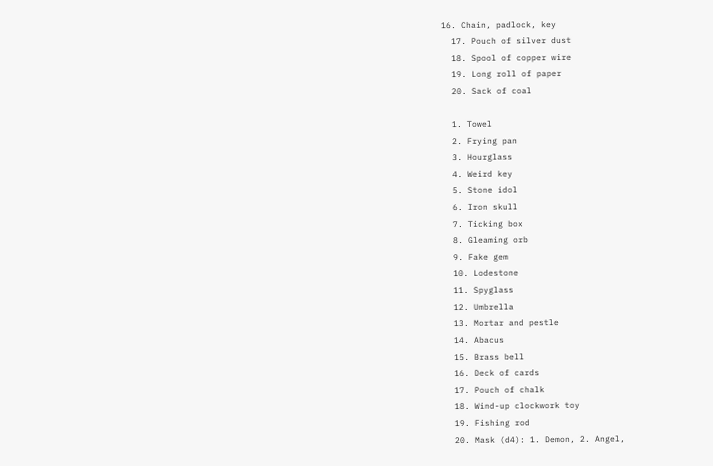16. Chain, padlock, key
  17. Pouch of silver dust
  18. Spool of copper wire
  19. Long roll of paper
  20. Sack of coal

  1. Towel
  2. Frying pan
  3. Hourglass
  4. Weird key
  5. Stone idol
  6. Iron skull
  7. Ticking box
  8. Gleaming orb
  9. Fake gem
  10. Lodestone
  11. Spyglass
  12. Umbrella
  13. Mortar and pestle
  14. Abacus
  15. Brass bell
  16. Deck of cards
  17. Pouch of chalk
  18. Wind-up clockwork toy
  19. Fishing rod
  20. Mask (d4): 1. Demon, 2. Angel,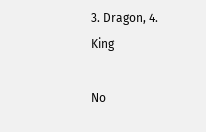3. Dragon, 4. King

No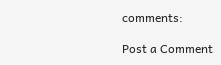comments:

Post a Comment